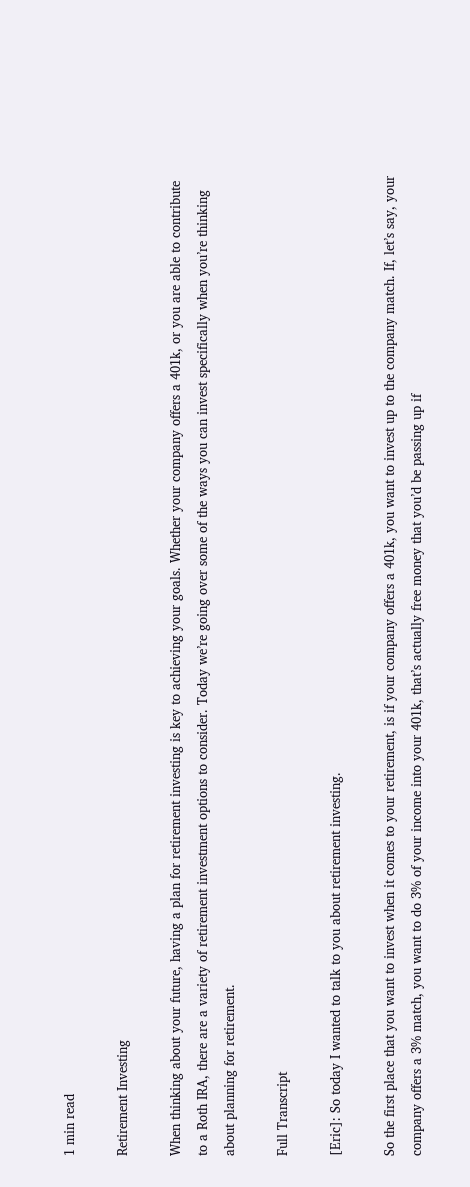1 min read

Retirement Investing

When thinking about your future, having a plan for retirement investing is key to achieving your goals. Whether your company offers a 401k, or you are able to contribute to a Roth IRA, there are a variety of retirement investment options to consider. Today we’re going over some of the ways you can invest specifically when you’re thinking about planning for retirement.

Full Transcript

[Eric]: So today I wanted to talk to you about retirement investing.

So the first place that you want to invest when it comes to your retirement, is if your company offers a 401k, you want to invest up to the company match. If, let’s say, your company offers a 3% match, you want to do 3% of your income into your 401k, that’s actually free money that you’d be passing up if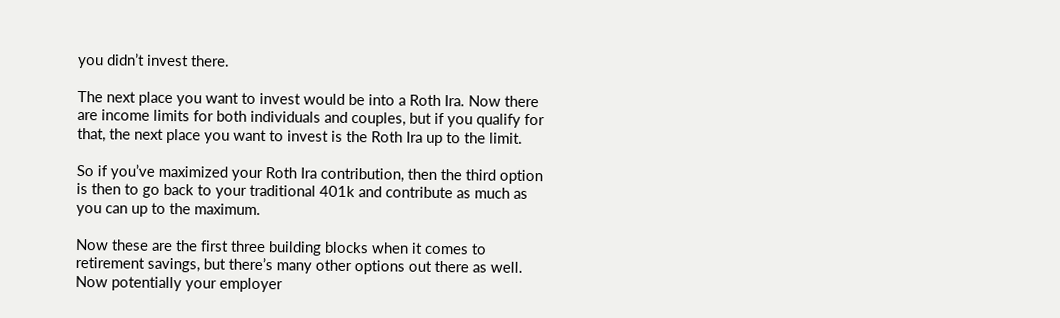you didn’t invest there.

The next place you want to invest would be into a Roth Ira. Now there are income limits for both individuals and couples, but if you qualify for that, the next place you want to invest is the Roth Ira up to the limit.

So if you’ve maximized your Roth Ira contribution, then the third option is then to go back to your traditional 401k and contribute as much as you can up to the maximum.

Now these are the first three building blocks when it comes to retirement savings, but there’s many other options out there as well. Now potentially your employer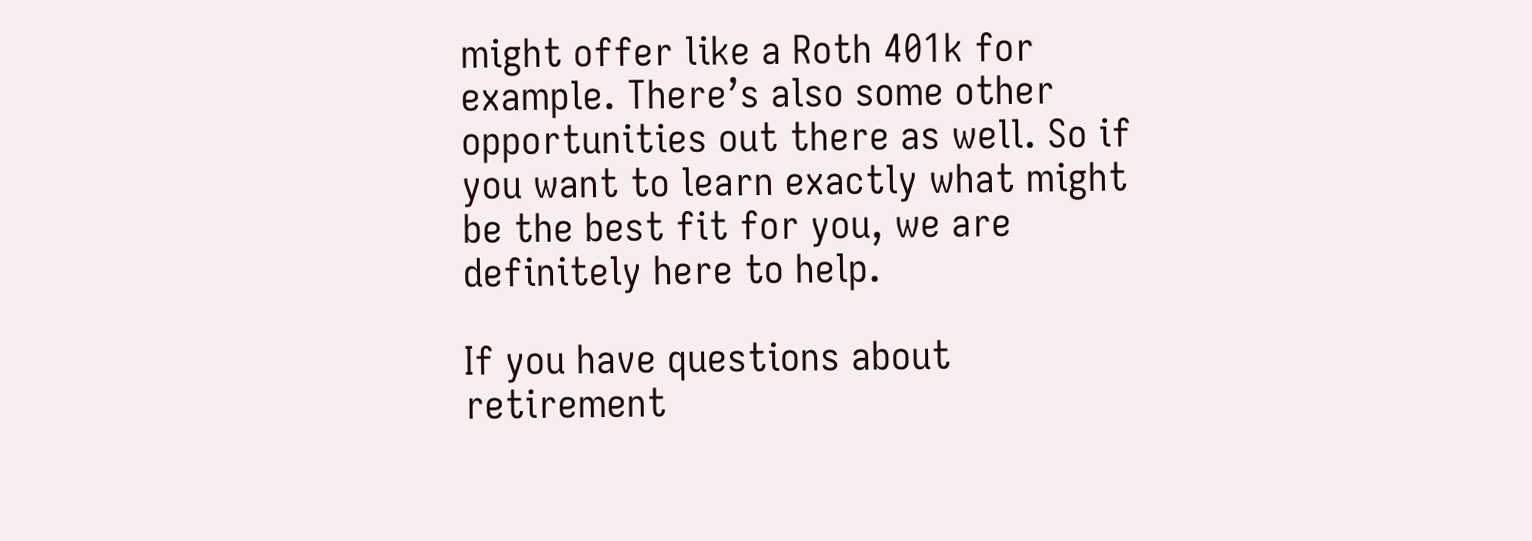might offer like a Roth 401k for example. There’s also some other opportunities out there as well. So if you want to learn exactly what might be the best fit for you, we are definitely here to help.

If you have questions about retirement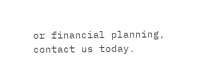or financial planning, contact us today.